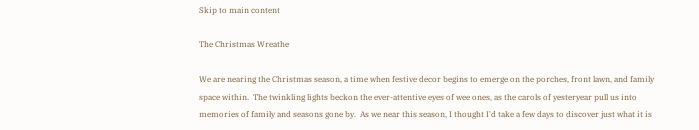Skip to main content

The Christmas Wreathe

We are nearing the Christmas season, a time when festive decor begins to emerge on the porches, front lawn, and family space within.  The twinkling lights beckon the ever-attentive eyes of wee ones, as the carols of yesteryear pull us into memories of family and seasons gone by.  As we near this season, I thought I'd take a few days to discover just what it is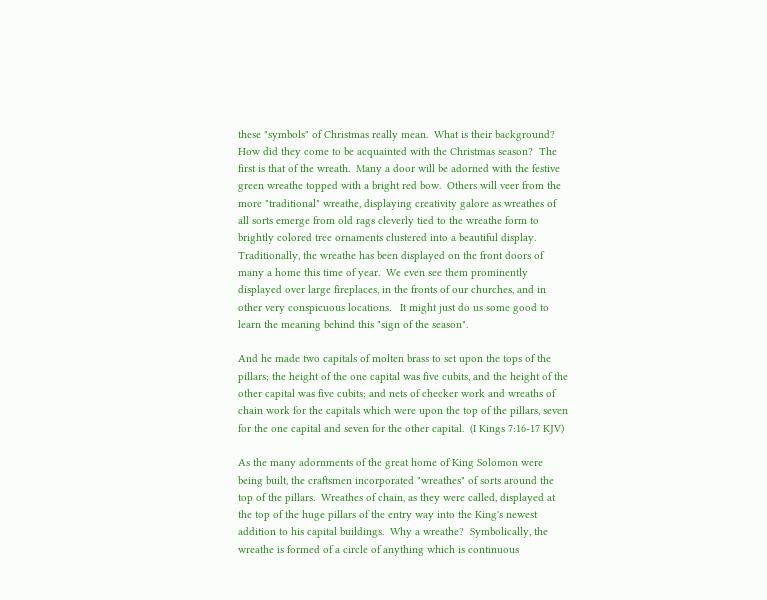these "symbols" of Christmas really mean.  What is their background?  How did they come to be acquainted with the Christmas season?  The first is that of the wreath.  Many a door will be adorned with the festive green wreathe topped with a bright red bow.  Others will veer from the more "traditional" wreathe, displaying creativity galore as wreathes of all sorts emerge from old rags cleverly tied to the wreathe form to brightly colored tree ornaments clustered into a beautiful display.  Traditionally, the wreathe has been displayed on the front doors of many a home this time of year.  We even see them prominently displayed over large fireplaces, in the fronts of our churches, and in other very conspicuous locations.   It might just do us some good to learn the meaning behind this "sign of the season".

And he made two capitals of molten brass to set upon the tops of the pillars; the height of the one capital was five cubits, and the height of the other capital was five cubits; and nets of checker work and wreaths of chain work for the capitals which were upon the top of the pillars, seven for the one capital and seven for the other capital.  (I Kings 7:16-17 KJV)

As the many adornments of the great home of King Solomon were being built, the craftsmen incorporated "wreathes" of sorts around the top of the pillars.  Wreathes of chain, as they were called, displayed at the top of the huge pillars of the entry way into the King's newest addition to his capital buildings.  Why a wreathe?  Symbolically, the wreathe is formed of a circle of anything which is continuous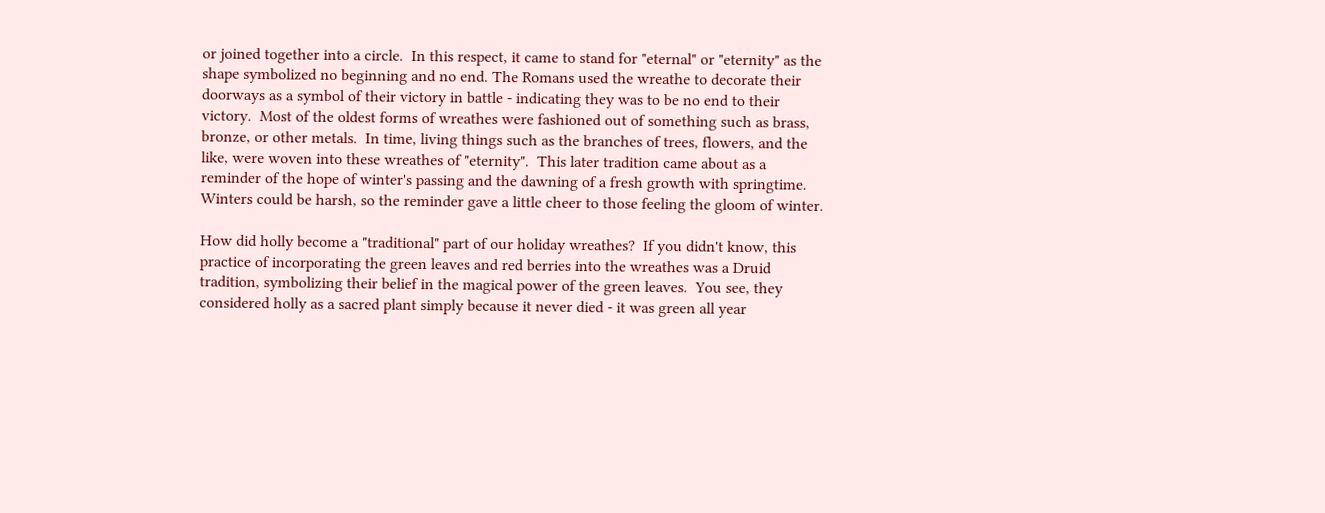or joined together into a circle.  In this respect, it came to stand for "eternal" or "eternity" as the shape symbolized no beginning and no end. The Romans used the wreathe to decorate their doorways as a symbol of their victory in battle - indicating they was to be no end to their victory.  Most of the oldest forms of wreathes were fashioned out of something such as brass, bronze, or other metals.  In time, living things such as the branches of trees, flowers, and the like, were woven into these wreathes of "eternity".  This later tradition came about as a reminder of the hope of winter's passing and the dawning of a fresh growth with springtime.  Winters could be harsh, so the reminder gave a little cheer to those feeling the gloom of winter.

How did holly become a "traditional" part of our holiday wreathes?  If you didn't know, this practice of incorporating the green leaves and red berries into the wreathes was a Druid tradition, symbolizing their belief in the magical power of the green leaves.  You see, they considered holly as a sacred plant simply because it never died - it was green all year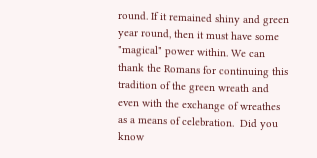round. If it remained shiny and green year round, then it must have some "magical" power within. We can thank the Romans for continuing this tradition of the green wreath and even with the exchange of wreathes as a means of celebration.  Did you know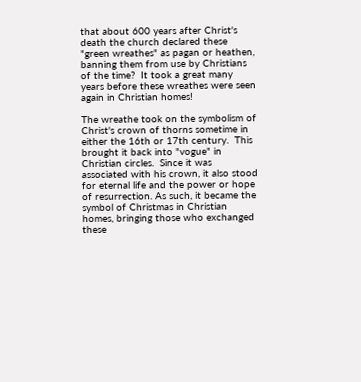that about 600 years after Christ's death the church declared these "green wreathes" as pagan or heathen, banning them from use by Christians of the time?  It took a great many years before these wreathes were seen again in Christian homes!

The wreathe took on the symbolism of Christ's crown of thorns sometime in either the 16th or 17th century.  This brought it back into "vogue" in Christian circles.  Since it was associated with his crown, it also stood for eternal life and the power or hope of resurrection. As such, it became the symbol of Christmas in Christian homes, bringing those who exchanged these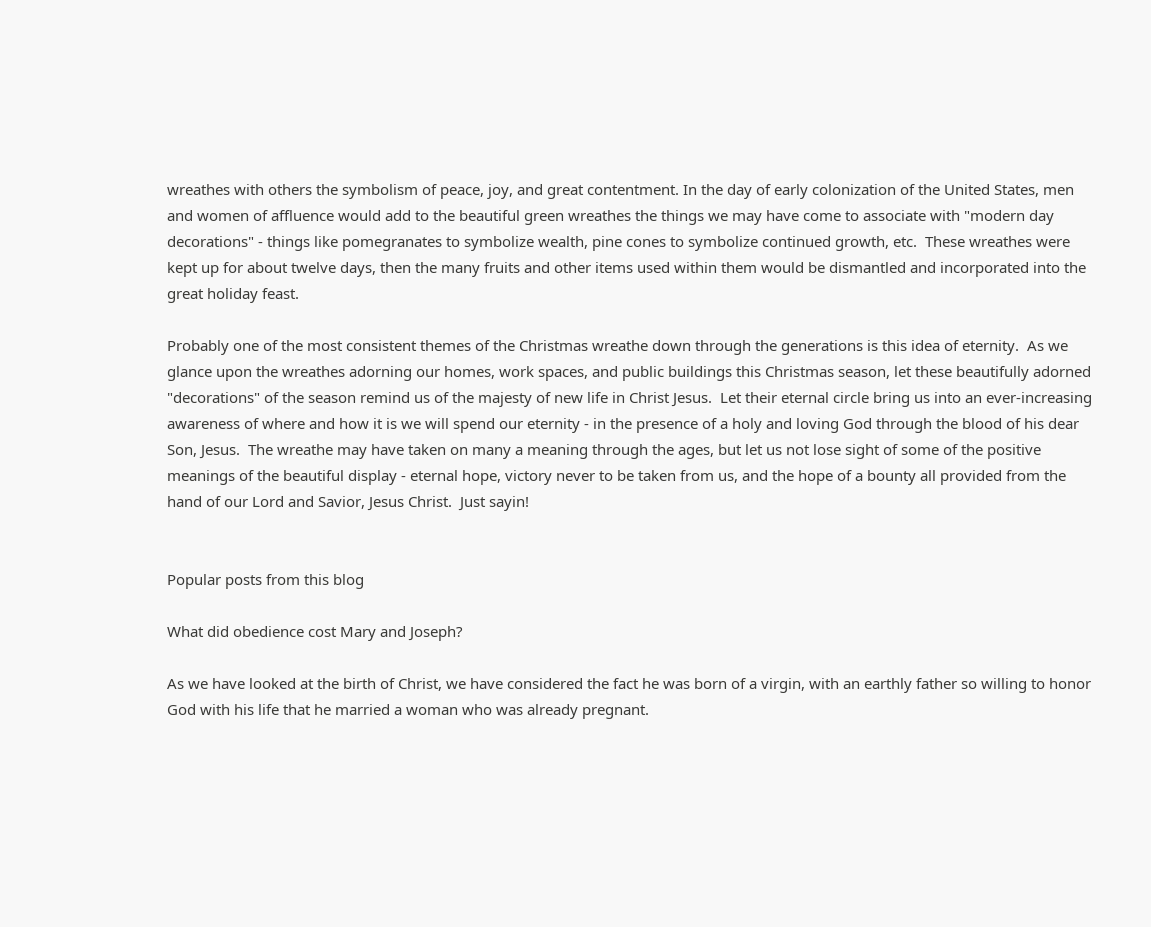wreathes with others the symbolism of peace, joy, and great contentment. In the day of early colonization of the United States, men and women of affluence would add to the beautiful green wreathes the things we may have come to associate with "modern day decorations" - things like pomegranates to symbolize wealth, pine cones to symbolize continued growth, etc.  These wreathes were kept up for about twelve days, then the many fruits and other items used within them would be dismantled and incorporated into the great holiday feast.

Probably one of the most consistent themes of the Christmas wreathe down through the generations is this idea of eternity.  As we glance upon the wreathes adorning our homes, work spaces, and public buildings this Christmas season, let these beautifully adorned "decorations" of the season remind us of the majesty of new life in Christ Jesus.  Let their eternal circle bring us into an ever-increasing awareness of where and how it is we will spend our eternity - in the presence of a holy and loving God through the blood of his dear Son, Jesus.  The wreathe may have taken on many a meaning through the ages, but let us not lose sight of some of the positive meanings of the beautiful display - eternal hope, victory never to be taken from us, and the hope of a bounty all provided from the hand of our Lord and Savior, Jesus Christ.  Just sayin!


Popular posts from this blog

What did obedience cost Mary and Joseph?

As we have looked at the birth of Christ, we have considered the fact he was born of a virgin, with an earthly father so willing to honor God with his life that he married a woman who was already pregnant.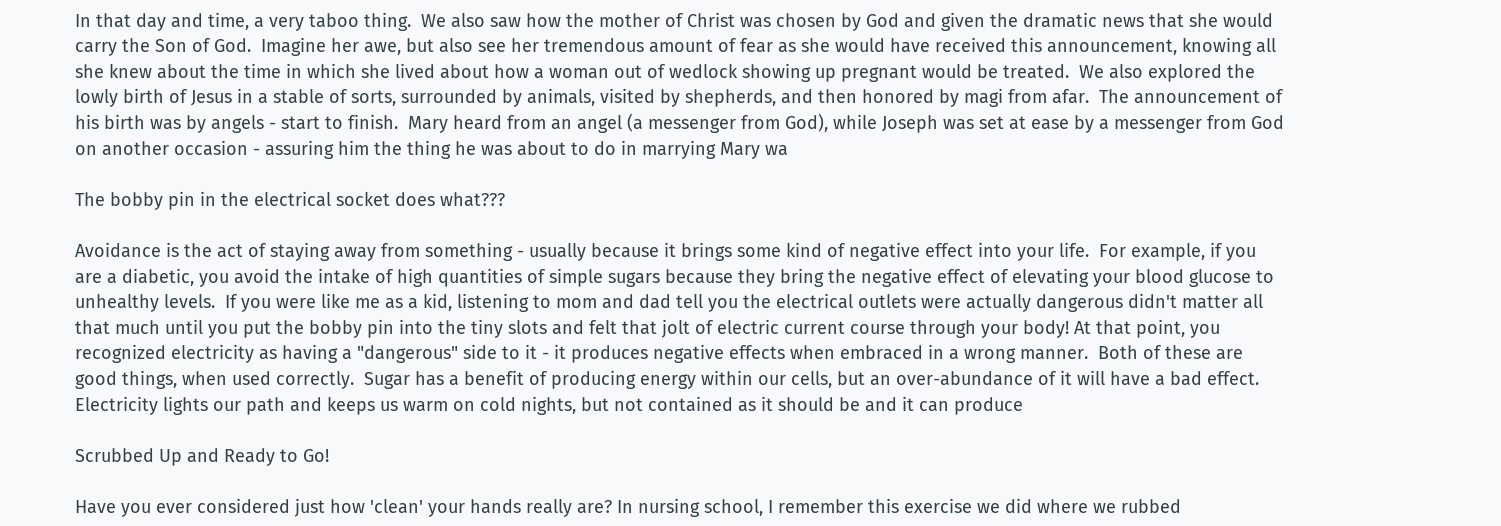In that day and time, a very taboo thing.  We also saw how the mother of Christ was chosen by God and given the dramatic news that she would carry the Son of God.  Imagine her awe, but also see her tremendous amount of fear as she would have received this announcement, knowing all she knew about the time in which she lived about how a woman out of wedlock showing up pregnant would be treated.  We also explored the lowly birth of Jesus in a stable of sorts, surrounded by animals, visited by shepherds, and then honored by magi from afar.  The announcement of his birth was by angels - start to finish.  Mary heard from an angel (a messenger from God), while Joseph was set at ease by a messenger from God on another occasion - assuring him the thing he was about to do in marrying Mary wa

The bobby pin in the electrical socket does what???

Avoidance is the act of staying away from something - usually because it brings some kind of negative effect into your life.  For example, if you are a diabetic, you avoid the intake of high quantities of simple sugars because they bring the negative effect of elevating your blood glucose to unhealthy levels.  If you were like me as a kid, listening to mom and dad tell you the electrical outlets were actually dangerous didn't matter all that much until you put the bobby pin into the tiny slots and felt that jolt of electric current course through your body! At that point, you recognized electricity as having a "dangerous" side to it - it produces negative effects when embraced in a wrong manner.  Both of these are good things, when used correctly.  Sugar has a benefit of producing energy within our cells, but an over-abundance of it will have a bad effect.  Electricity lights our path and keeps us warm on cold nights, but not contained as it should be and it can produce

Scrubbed Up and Ready to Go!

Have you ever considered just how 'clean' your hands really are? In nursing school, I remember this exercise we did where we rubbed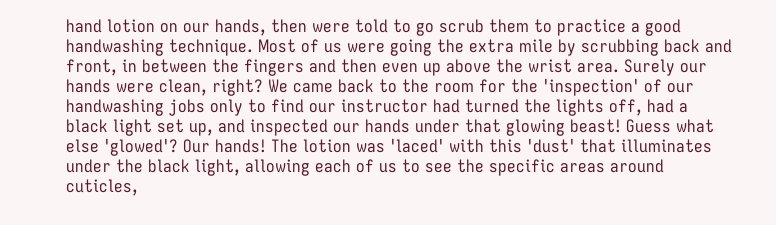hand lotion on our hands, then were told to go scrub them to practice a good handwashing technique. Most of us were going the extra mile by scrubbing back and front, in between the fingers and then even up above the wrist area. Surely our hands were clean, right? We came back to the room for the 'inspection' of our handwashing jobs only to find our instructor had turned the lights off, had a black light set up, and inspected our hands under that glowing beast! Guess what else 'glowed'? Our hands! The lotion was 'laced' with this 'dust' that illuminates under the black light, allowing each of us to see the specific areas around cuticles,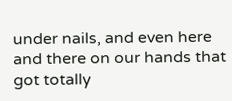under nails, and even here and there on our hands that got totally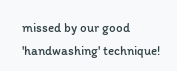missed by our good 'handwashing' technique!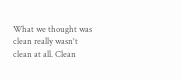What we thought was clean really wasn't clean at all. Clean